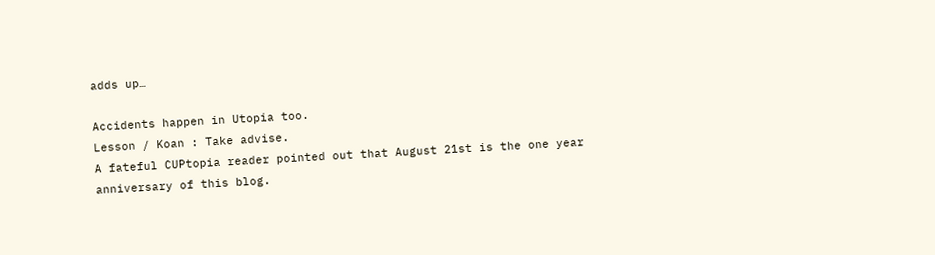adds up…

Accidents happen in Utopia too.
Lesson / Koan : Take advise.
A fateful CUPtopia reader pointed out that August 21st is the one year anniversary of this blog.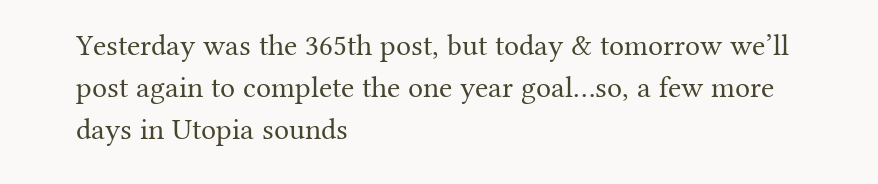Yesterday was the 365th post, but today & tomorrow we’ll post again to complete the one year goal…so, a few more days in Utopia sounds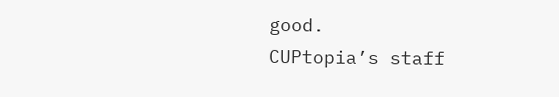good.
CUPtopia’s staff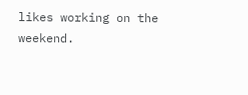likes working on the weekend.